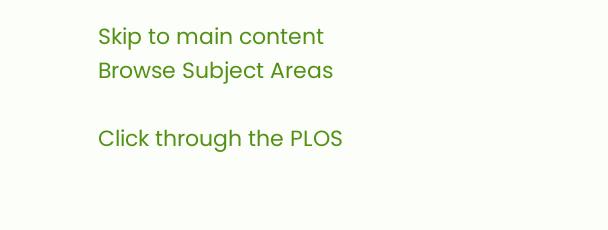Skip to main content
Browse Subject Areas

Click through the PLOS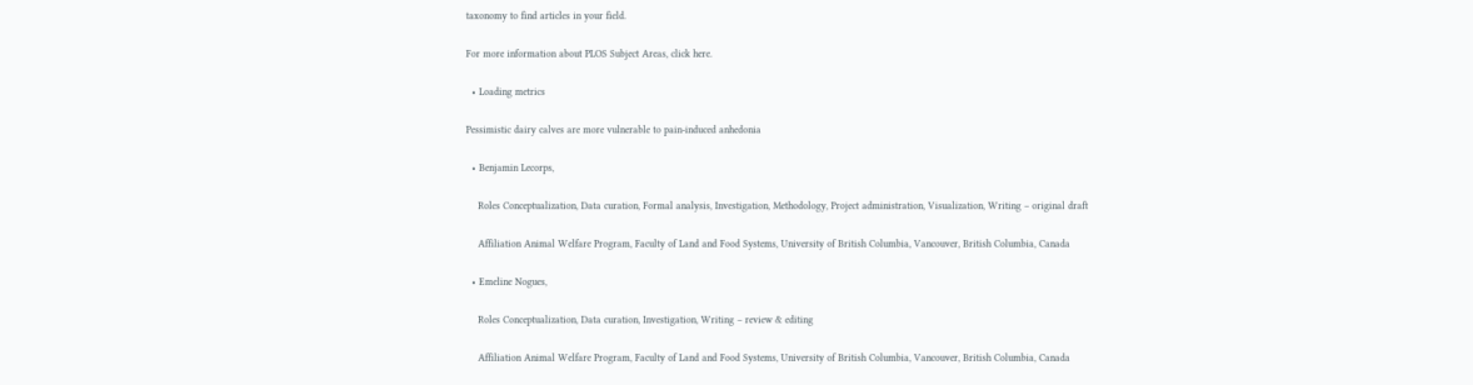taxonomy to find articles in your field.

For more information about PLOS Subject Areas, click here.

  • Loading metrics

Pessimistic dairy calves are more vulnerable to pain-induced anhedonia

  • Benjamin Lecorps,

    Roles Conceptualization, Data curation, Formal analysis, Investigation, Methodology, Project administration, Visualization, Writing – original draft

    Affiliation Animal Welfare Program, Faculty of Land and Food Systems, University of British Columbia, Vancouver, British Columbia, Canada

  • Emeline Nogues,

    Roles Conceptualization, Data curation, Investigation, Writing – review & editing

    Affiliation Animal Welfare Program, Faculty of Land and Food Systems, University of British Columbia, Vancouver, British Columbia, Canada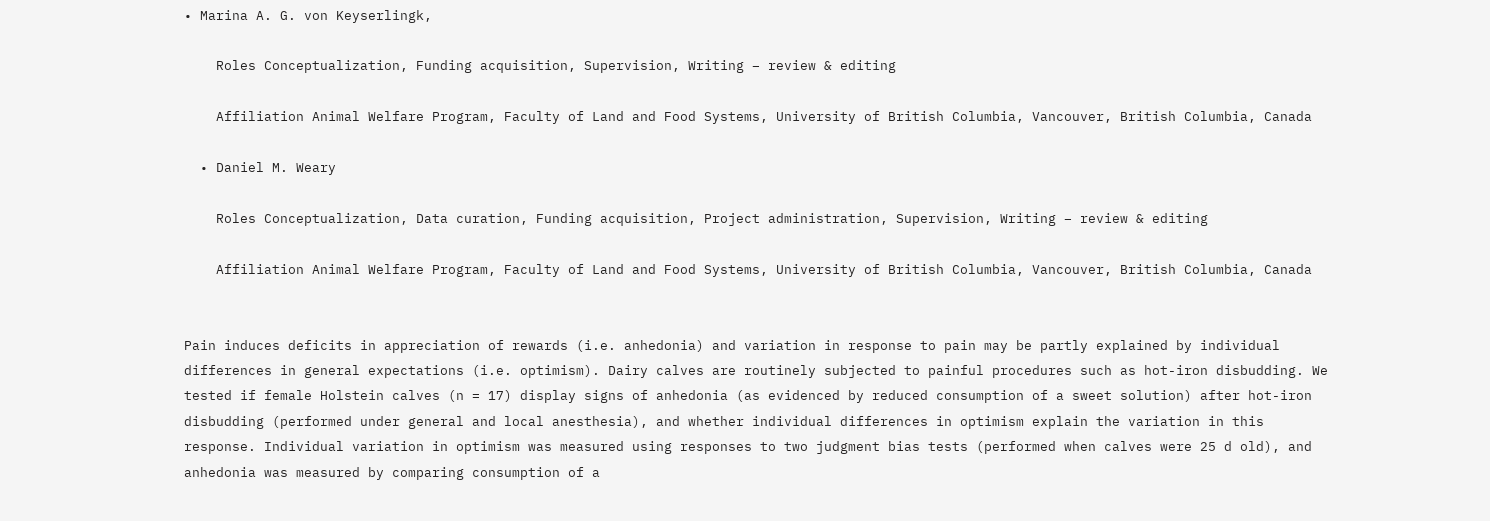• Marina A. G. von Keyserlingk,

    Roles Conceptualization, Funding acquisition, Supervision, Writing – review & editing

    Affiliation Animal Welfare Program, Faculty of Land and Food Systems, University of British Columbia, Vancouver, British Columbia, Canada

  • Daniel M. Weary

    Roles Conceptualization, Data curation, Funding acquisition, Project administration, Supervision, Writing – review & editing

    Affiliation Animal Welfare Program, Faculty of Land and Food Systems, University of British Columbia, Vancouver, British Columbia, Canada


Pain induces deficits in appreciation of rewards (i.e. anhedonia) and variation in response to pain may be partly explained by individual differences in general expectations (i.e. optimism). Dairy calves are routinely subjected to painful procedures such as hot-iron disbudding. We tested if female Holstein calves (n = 17) display signs of anhedonia (as evidenced by reduced consumption of a sweet solution) after hot-iron disbudding (performed under general and local anesthesia), and whether individual differences in optimism explain the variation in this response. Individual variation in optimism was measured using responses to two judgment bias tests (performed when calves were 25 d old), and anhedonia was measured by comparing consumption of a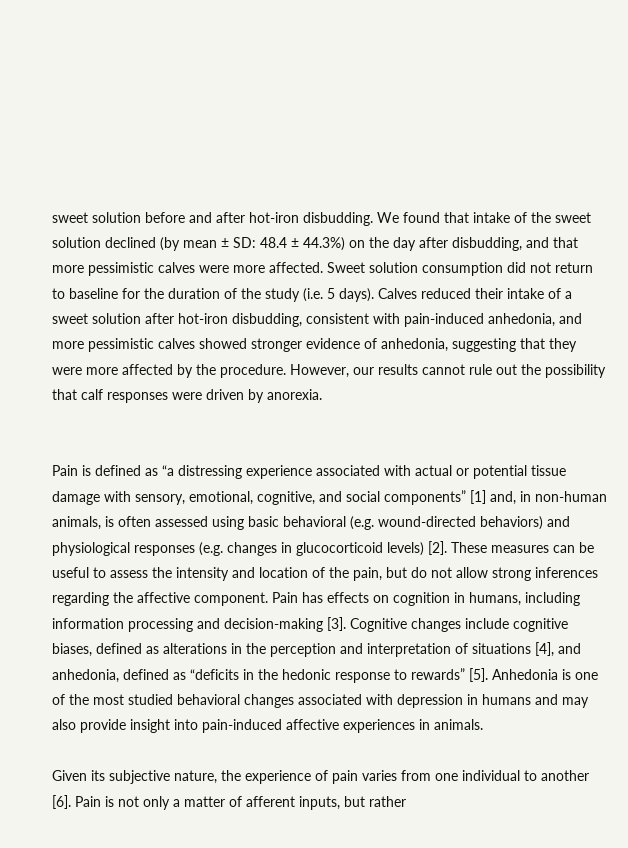sweet solution before and after hot-iron disbudding. We found that intake of the sweet solution declined (by mean ± SD: 48.4 ± 44.3%) on the day after disbudding, and that more pessimistic calves were more affected. Sweet solution consumption did not return to baseline for the duration of the study (i.e. 5 days). Calves reduced their intake of a sweet solution after hot-iron disbudding, consistent with pain-induced anhedonia, and more pessimistic calves showed stronger evidence of anhedonia, suggesting that they were more affected by the procedure. However, our results cannot rule out the possibility that calf responses were driven by anorexia.


Pain is defined as “a distressing experience associated with actual or potential tissue damage with sensory, emotional, cognitive, and social components” [1] and, in non-human animals, is often assessed using basic behavioral (e.g. wound-directed behaviors) and physiological responses (e.g. changes in glucocorticoid levels) [2]. These measures can be useful to assess the intensity and location of the pain, but do not allow strong inferences regarding the affective component. Pain has effects on cognition in humans, including information processing and decision-making [3]. Cognitive changes include cognitive biases, defined as alterations in the perception and interpretation of situations [4], and anhedonia, defined as “deficits in the hedonic response to rewards” [5]. Anhedonia is one of the most studied behavioral changes associated with depression in humans and may also provide insight into pain-induced affective experiences in animals.

Given its subjective nature, the experience of pain varies from one individual to another [6]. Pain is not only a matter of afferent inputs, but rather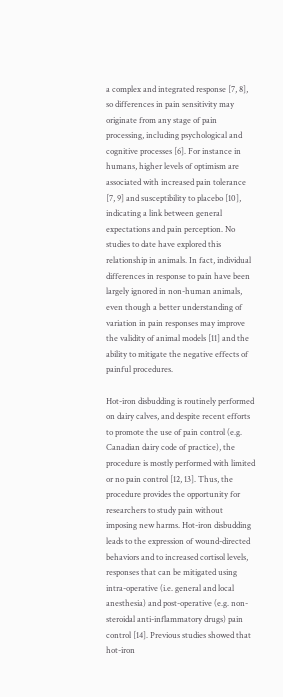a complex and integrated response [7, 8], so differences in pain sensitivity may originate from any stage of pain processing, including psychological and cognitive processes [6]. For instance in humans, higher levels of optimism are associated with increased pain tolerance [7, 9] and susceptibility to placebo [10], indicating a link between general expectations and pain perception. No studies to date have explored this relationship in animals. In fact, individual differences in response to pain have been largely ignored in non-human animals, even though a better understanding of variation in pain responses may improve the validity of animal models [11] and the ability to mitigate the negative effects of painful procedures.

Hot-iron disbudding is routinely performed on dairy calves, and despite recent efforts to promote the use of pain control (e.g. Canadian dairy code of practice), the procedure is mostly performed with limited or no pain control [12, 13]. Thus, the procedure provides the opportunity for researchers to study pain without imposing new harms. Hot-iron disbudding leads to the expression of wound-directed behaviors and to increased cortisol levels, responses that can be mitigated using intra-operative (i.e. general and local anesthesia) and post-operative (e.g. non-steroidal anti-inflammatory drugs) pain control [14]. Previous studies showed that hot-iron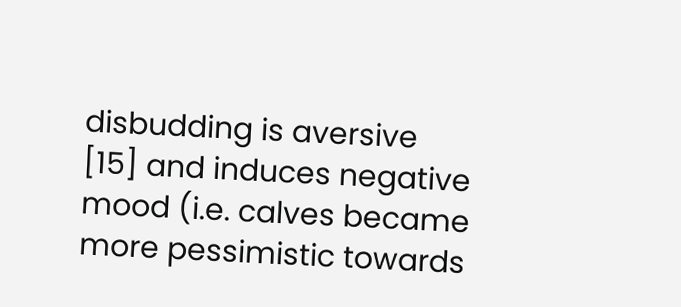disbudding is aversive [15] and induces negative mood (i.e. calves became more pessimistic towards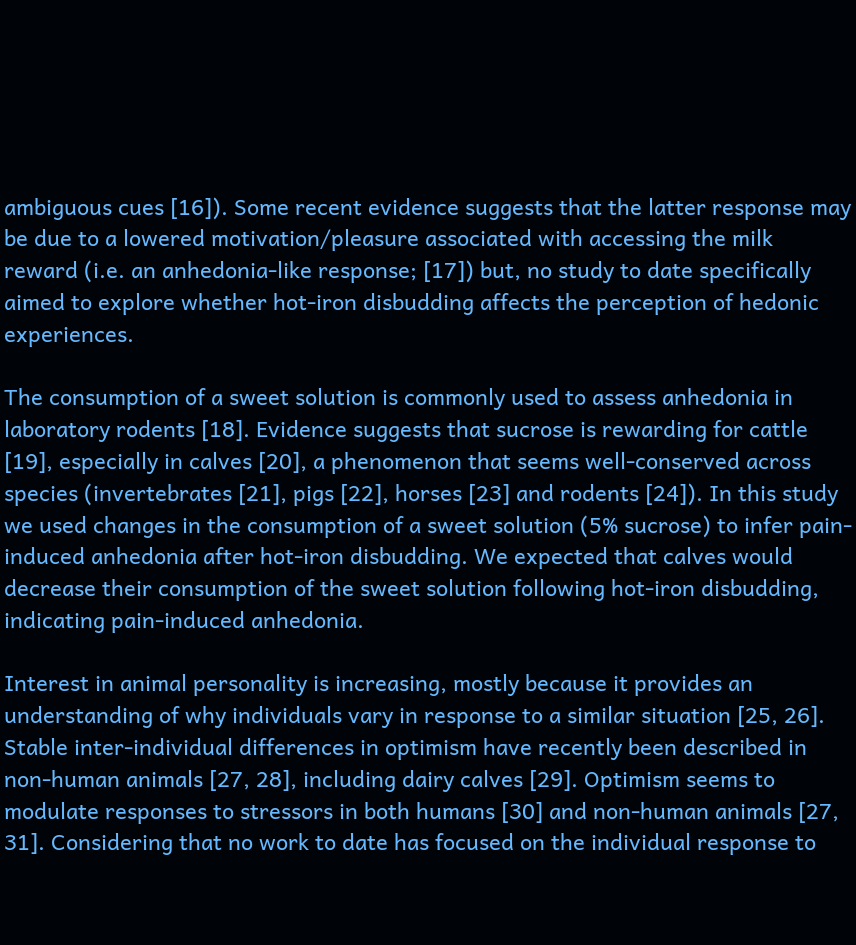ambiguous cues [16]). Some recent evidence suggests that the latter response may be due to a lowered motivation/pleasure associated with accessing the milk reward (i.e. an anhedonia-like response; [17]) but, no study to date specifically aimed to explore whether hot-iron disbudding affects the perception of hedonic experiences.

The consumption of a sweet solution is commonly used to assess anhedonia in laboratory rodents [18]. Evidence suggests that sucrose is rewarding for cattle [19], especially in calves [20], a phenomenon that seems well-conserved across species (invertebrates [21], pigs [22], horses [23] and rodents [24]). In this study we used changes in the consumption of a sweet solution (5% sucrose) to infer pain-induced anhedonia after hot-iron disbudding. We expected that calves would decrease their consumption of the sweet solution following hot-iron disbudding, indicating pain-induced anhedonia.

Interest in animal personality is increasing, mostly because it provides an understanding of why individuals vary in response to a similar situation [25, 26]. Stable inter-individual differences in optimism have recently been described in non-human animals [27, 28], including dairy calves [29]. Optimism seems to modulate responses to stressors in both humans [30] and non-human animals [27, 31]. Considering that no work to date has focused on the individual response to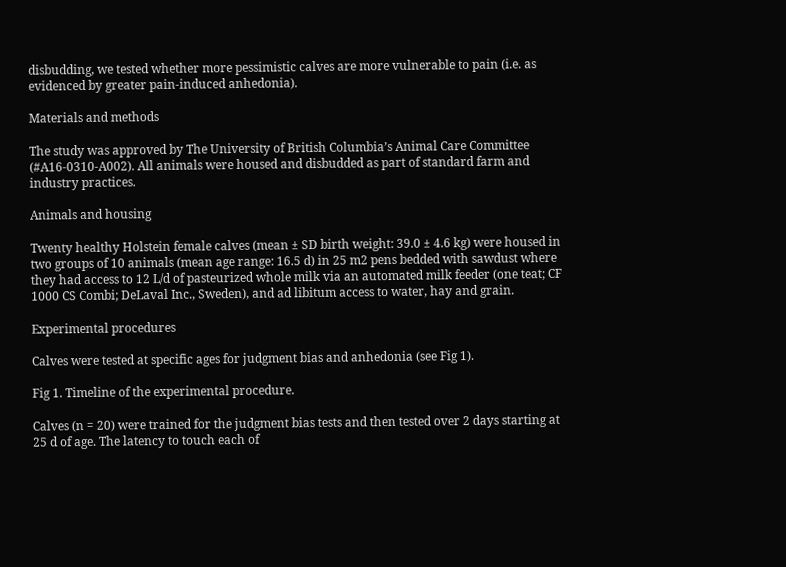disbudding, we tested whether more pessimistic calves are more vulnerable to pain (i.e. as evidenced by greater pain-induced anhedonia).

Materials and methods

The study was approved by The University of British Columbia’s Animal Care Committee (#A16-0310-A002). All animals were housed and disbudded as part of standard farm and industry practices.

Animals and housing

Twenty healthy Holstein female calves (mean ± SD birth weight: 39.0 ± 4.6 kg) were housed in two groups of 10 animals (mean age range: 16.5 d) in 25 m2 pens bedded with sawdust where they had access to 12 L/d of pasteurized whole milk via an automated milk feeder (one teat; CF 1000 CS Combi; DeLaval Inc., Sweden), and ad libitum access to water, hay and grain.

Experimental procedures

Calves were tested at specific ages for judgment bias and anhedonia (see Fig 1).

Fig 1. Timeline of the experimental procedure.

Calves (n = 20) were trained for the judgment bias tests and then tested over 2 days starting at 25 d of age. The latency to touch each of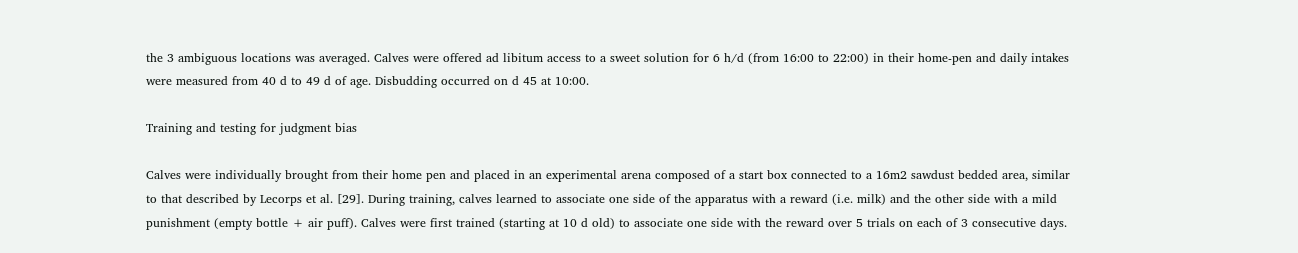the 3 ambiguous locations was averaged. Calves were offered ad libitum access to a sweet solution for 6 h/d (from 16:00 to 22:00) in their home-pen and daily intakes were measured from 40 d to 49 d of age. Disbudding occurred on d 45 at 10:00.

Training and testing for judgment bias

Calves were individually brought from their home pen and placed in an experimental arena composed of a start box connected to a 16m2 sawdust bedded area, similar to that described by Lecorps et al. [29]. During training, calves learned to associate one side of the apparatus with a reward (i.e. milk) and the other side with a mild punishment (empty bottle + air puff). Calves were first trained (starting at 10 d old) to associate one side with the reward over 5 trials on each of 3 consecutive days.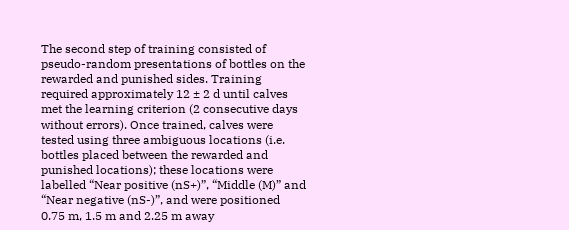The second step of training consisted of pseudo-random presentations of bottles on the rewarded and punished sides. Training required approximately 12 ± 2 d until calves met the learning criterion (2 consecutive days without errors). Once trained, calves were tested using three ambiguous locations (i.e. bottles placed between the rewarded and punished locations); these locations were labelled “Near positive (nS+)”, “Middle (M)” and “Near negative (nS-)”, and were positioned 0.75 m, 1.5 m and 2.25 m away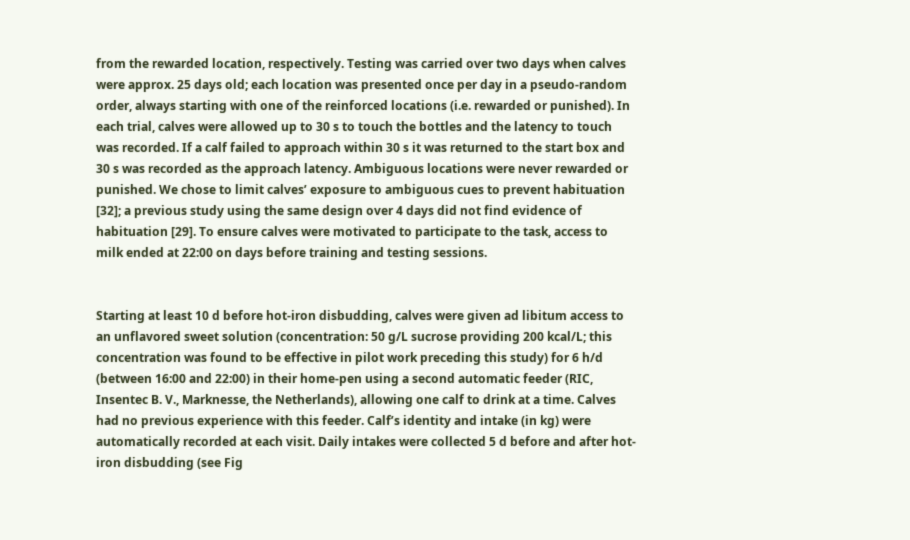from the rewarded location, respectively. Testing was carried over two days when calves were approx. 25 days old; each location was presented once per day in a pseudo-random order, always starting with one of the reinforced locations (i.e. rewarded or punished). In each trial, calves were allowed up to 30 s to touch the bottles and the latency to touch was recorded. If a calf failed to approach within 30 s it was returned to the start box and 30 s was recorded as the approach latency. Ambiguous locations were never rewarded or punished. We chose to limit calves’ exposure to ambiguous cues to prevent habituation [32]; a previous study using the same design over 4 days did not find evidence of habituation [29]. To ensure calves were motivated to participate to the task, access to milk ended at 22:00 on days before training and testing sessions.


Starting at least 10 d before hot-iron disbudding, calves were given ad libitum access to an unflavored sweet solution (concentration: 50 g/L sucrose providing 200 kcal/L; this concentration was found to be effective in pilot work preceding this study) for 6 h/d (between 16:00 and 22:00) in their home-pen using a second automatic feeder (RIC, Insentec B. V., Marknesse, the Netherlands), allowing one calf to drink at a time. Calves had no previous experience with this feeder. Calf’s identity and intake (in kg) were automatically recorded at each visit. Daily intakes were collected 5 d before and after hot-iron disbudding (see Fig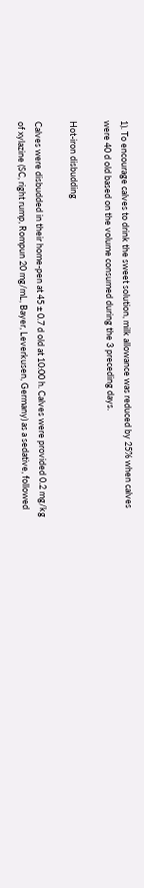1). To encourage calves to drink the sweet solution, milk allowance was reduced by 25% when calves were 40 d old based on the volume consumed during the 3 preceding days.

Hot-iron disbudding

Calves were disbudded in their home-pen at 45 ± 0.7 d old at 10:00 h. Calves were provided 0.2 mg/kg of xylazine (SC, right rump, Rompun 20 mg/mL, Bayer, Leverkusen, Germany) as a sedative, followed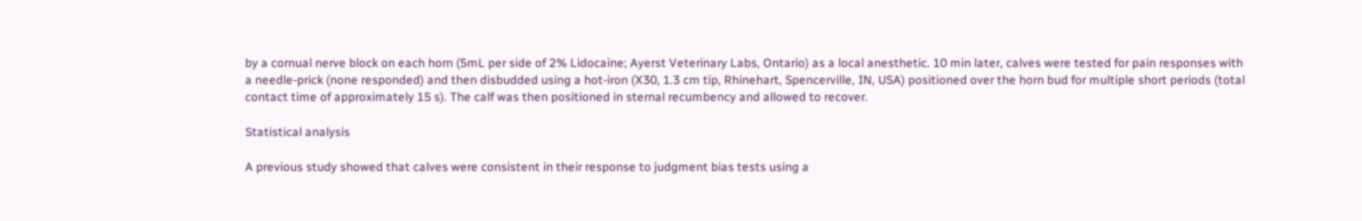by a cornual nerve block on each horn (5mL per side of 2% Lidocaine; Ayerst Veterinary Labs, Ontario) as a local anesthetic. 10 min later, calves were tested for pain responses with a needle-prick (none responded) and then disbudded using a hot-iron (X30, 1.3 cm tip, Rhinehart, Spencerville, IN, USA) positioned over the horn bud for multiple short periods (total contact time of approximately 15 s). The calf was then positioned in sternal recumbency and allowed to recover.

Statistical analysis

A previous study showed that calves were consistent in their response to judgment bias tests using a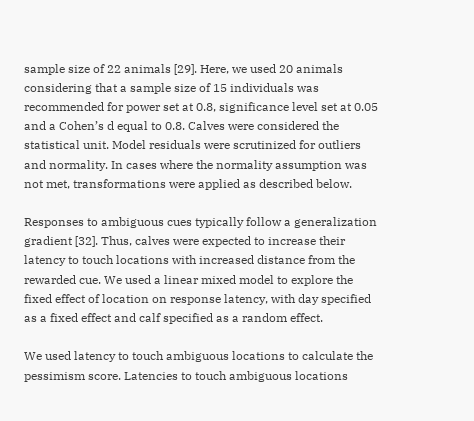sample size of 22 animals [29]. Here, we used 20 animals considering that a sample size of 15 individuals was recommended for power set at 0.8, significance level set at 0.05 and a Cohen’s d equal to 0.8. Calves were considered the statistical unit. Model residuals were scrutinized for outliers and normality. In cases where the normality assumption was not met, transformations were applied as described below.

Responses to ambiguous cues typically follow a generalization gradient [32]. Thus, calves were expected to increase their latency to touch locations with increased distance from the rewarded cue. We used a linear mixed model to explore the fixed effect of location on response latency, with day specified as a fixed effect and calf specified as a random effect.

We used latency to touch ambiguous locations to calculate the pessimism score. Latencies to touch ambiguous locations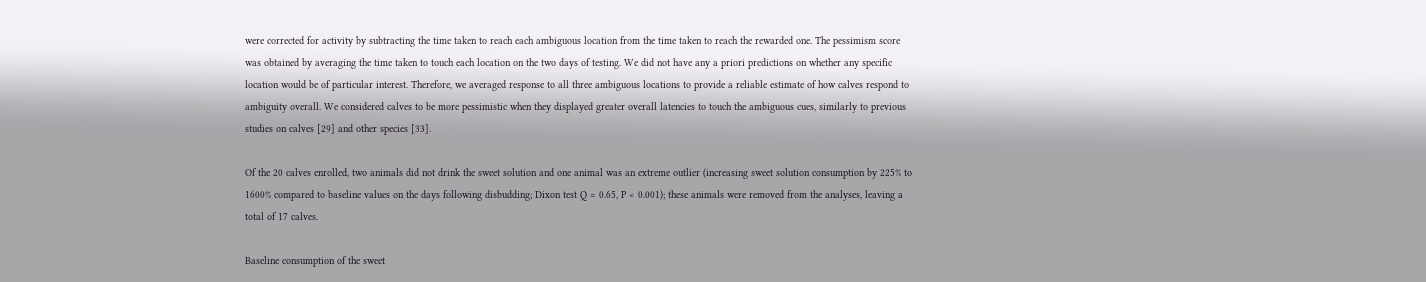were corrected for activity by subtracting the time taken to reach each ambiguous location from the time taken to reach the rewarded one. The pessimism score was obtained by averaging the time taken to touch each location on the two days of testing. We did not have any a priori predictions on whether any specific location would be of particular interest. Therefore, we averaged response to all three ambiguous locations to provide a reliable estimate of how calves respond to ambiguity overall. We considered calves to be more pessimistic when they displayed greater overall latencies to touch the ambiguous cues, similarly to previous studies on calves [29] and other species [33].

Of the 20 calves enrolled, two animals did not drink the sweet solution and one animal was an extreme outlier (increasing sweet solution consumption by 225% to 1600% compared to baseline values on the days following disbudding; Dixon test Q = 0.65, P < 0.001); these animals were removed from the analyses, leaving a total of 17 calves.

Baseline consumption of the sweet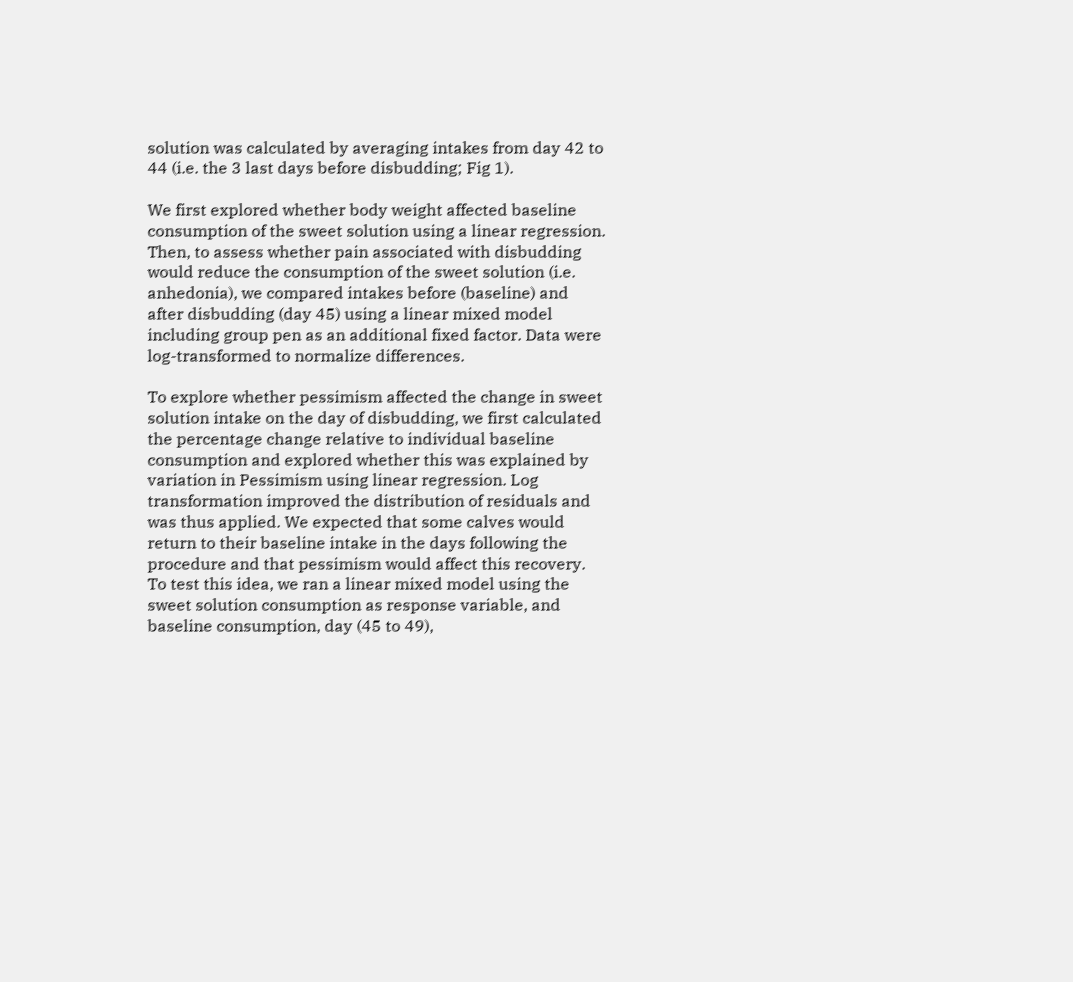solution was calculated by averaging intakes from day 42 to 44 (i.e. the 3 last days before disbudding; Fig 1).

We first explored whether body weight affected baseline consumption of the sweet solution using a linear regression. Then, to assess whether pain associated with disbudding would reduce the consumption of the sweet solution (i.e. anhedonia), we compared intakes before (baseline) and after disbudding (day 45) using a linear mixed model including group pen as an additional fixed factor. Data were log-transformed to normalize differences.

To explore whether pessimism affected the change in sweet solution intake on the day of disbudding, we first calculated the percentage change relative to individual baseline consumption and explored whether this was explained by variation in Pessimism using linear regression. Log transformation improved the distribution of residuals and was thus applied. We expected that some calves would return to their baseline intake in the days following the procedure and that pessimism would affect this recovery. To test this idea, we ran a linear mixed model using the sweet solution consumption as response variable, and baseline consumption, day (45 to 49),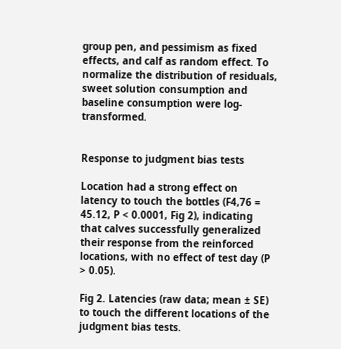group pen, and pessimism as fixed effects, and calf as random effect. To normalize the distribution of residuals, sweet solution consumption and baseline consumption were log-transformed.


Response to judgment bias tests

Location had a strong effect on latency to touch the bottles (F4,76 = 45.12, P < 0.0001, Fig 2), indicating that calves successfully generalized their response from the reinforced locations, with no effect of test day (P > 0.05).

Fig 2. Latencies (raw data; mean ± SE) to touch the different locations of the judgment bias tests.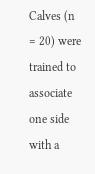Calves (n = 20) were trained to associate one side with a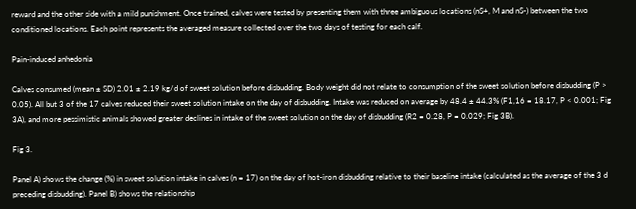reward and the other side with a mild punishment. Once trained, calves were tested by presenting them with three ambiguous locations (nS+, M and nS-) between the two conditioned locations. Each point represents the averaged measure collected over the two days of testing for each calf.

Pain-induced anhedonia

Calves consumed (mean ± SD) 2.01 ± 2.19 kg/d of sweet solution before disbudding. Body weight did not relate to consumption of the sweet solution before disbudding (P > 0.05). All but 3 of the 17 calves reduced their sweet solution intake on the day of disbudding. Intake was reduced on average by 48.4 ± 44.3% (F1,16 = 18.17, P < 0.001; Fig 3A), and more pessimistic animals showed greater declines in intake of the sweet solution on the day of disbudding (R2 = 0.28, P = 0.029; Fig 3B).

Fig 3.

Panel A) shows the change (%) in sweet solution intake in calves (n = 17) on the day of hot-iron disbudding relative to their baseline intake (calculated as the average of the 3 d preceding disbudding). Panel B) shows the relationship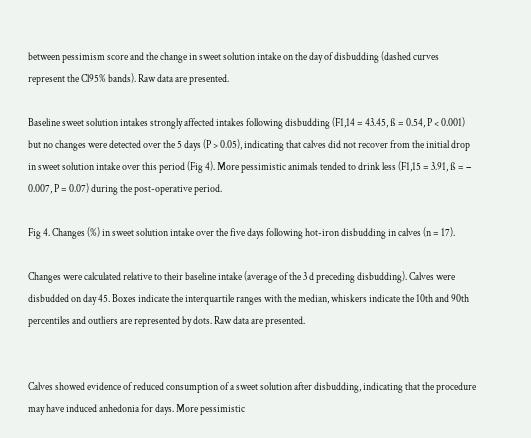between pessimism score and the change in sweet solution intake on the day of disbudding (dashed curves represent the Cl95% bands). Raw data are presented.

Baseline sweet solution intakes strongly affected intakes following disbudding (F1,14 = 43.45, ß = 0.54, P < 0.001) but no changes were detected over the 5 days (P > 0.05), indicating that calves did not recover from the initial drop in sweet solution intake over this period (Fig 4). More pessimistic animals tended to drink less (F1,15 = 3.91, ß = − 0.007, P = 0.07) during the post-operative period.

Fig 4. Changes (%) in sweet solution intake over the five days following hot-iron disbudding in calves (n = 17).

Changes were calculated relative to their baseline intake (average of the 3 d preceding disbudding). Calves were disbudded on day 45. Boxes indicate the interquartile ranges with the median, whiskers indicate the 10th and 90th percentiles and outliers are represented by dots. Raw data are presented.


Calves showed evidence of reduced consumption of a sweet solution after disbudding, indicating that the procedure may have induced anhedonia for days. More pessimistic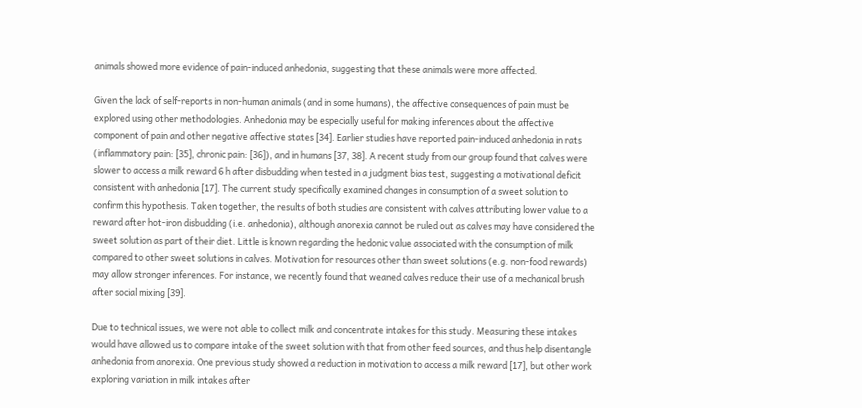animals showed more evidence of pain-induced anhedonia, suggesting that these animals were more affected.

Given the lack of self-reports in non-human animals (and in some humans), the affective consequences of pain must be explored using other methodologies. Anhedonia may be especially useful for making inferences about the affective component of pain and other negative affective states [34]. Earlier studies have reported pain-induced anhedonia in rats (inflammatory pain: [35], chronic pain: [36]), and in humans [37, 38]. A recent study from our group found that calves were slower to access a milk reward 6 h after disbudding when tested in a judgment bias test, suggesting a motivational deficit consistent with anhedonia [17]. The current study specifically examined changes in consumption of a sweet solution to confirm this hypothesis. Taken together, the results of both studies are consistent with calves attributing lower value to a reward after hot-iron disbudding (i.e. anhedonia), although anorexia cannot be ruled out as calves may have considered the sweet solution as part of their diet. Little is known regarding the hedonic value associated with the consumption of milk compared to other sweet solutions in calves. Motivation for resources other than sweet solutions (e.g. non-food rewards) may allow stronger inferences. For instance, we recently found that weaned calves reduce their use of a mechanical brush after social mixing [39].

Due to technical issues, we were not able to collect milk and concentrate intakes for this study. Measuring these intakes would have allowed us to compare intake of the sweet solution with that from other feed sources, and thus help disentangle anhedonia from anorexia. One previous study showed a reduction in motivation to access a milk reward [17], but other work exploring variation in milk intakes after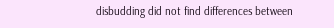disbudding did not find differences between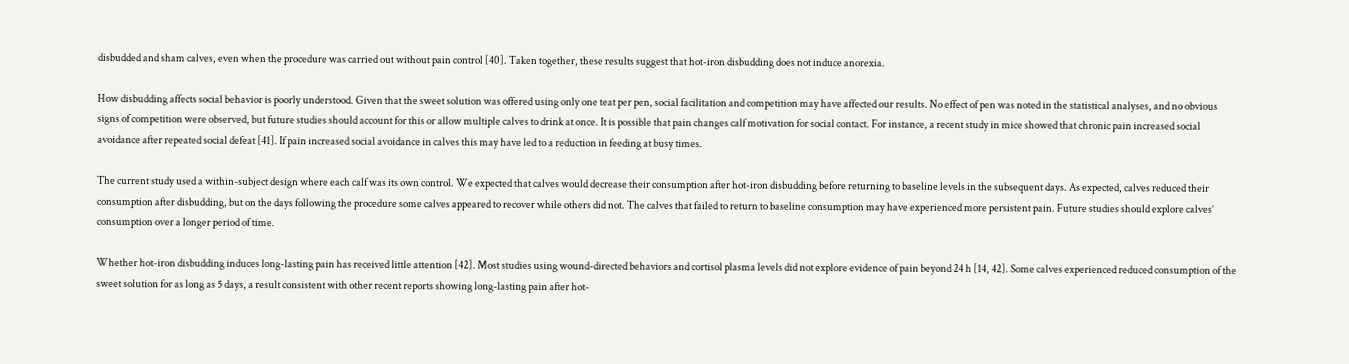disbudded and sham calves, even when the procedure was carried out without pain control [40]. Taken together, these results suggest that hot-iron disbudding does not induce anorexia.

How disbudding affects social behavior is poorly understood. Given that the sweet solution was offered using only one teat per pen, social facilitation and competition may have affected our results. No effect of pen was noted in the statistical analyses, and no obvious signs of competition were observed, but future studies should account for this or allow multiple calves to drink at once. It is possible that pain changes calf motivation for social contact. For instance, a recent study in mice showed that chronic pain increased social avoidance after repeated social defeat [41]. If pain increased social avoidance in calves this may have led to a reduction in feeding at busy times.

The current study used a within-subject design where each calf was its own control. We expected that calves would decrease their consumption after hot-iron disbudding before returning to baseline levels in the subsequent days. As expected, calves reduced their consumption after disbudding, but on the days following the procedure some calves appeared to recover while others did not. The calves that failed to return to baseline consumption may have experienced more persistent pain. Future studies should explore calves’ consumption over a longer period of time.

Whether hot-iron disbudding induces long-lasting pain has received little attention [42]. Most studies using wound-directed behaviors and cortisol plasma levels did not explore evidence of pain beyond 24 h [14, 42]. Some calves experienced reduced consumption of the sweet solution for as long as 5 days, a result consistent with other recent reports showing long-lasting pain after hot-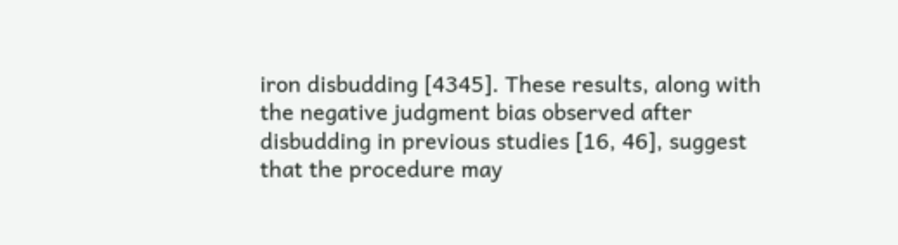iron disbudding [4345]. These results, along with the negative judgment bias observed after disbudding in previous studies [16, 46], suggest that the procedure may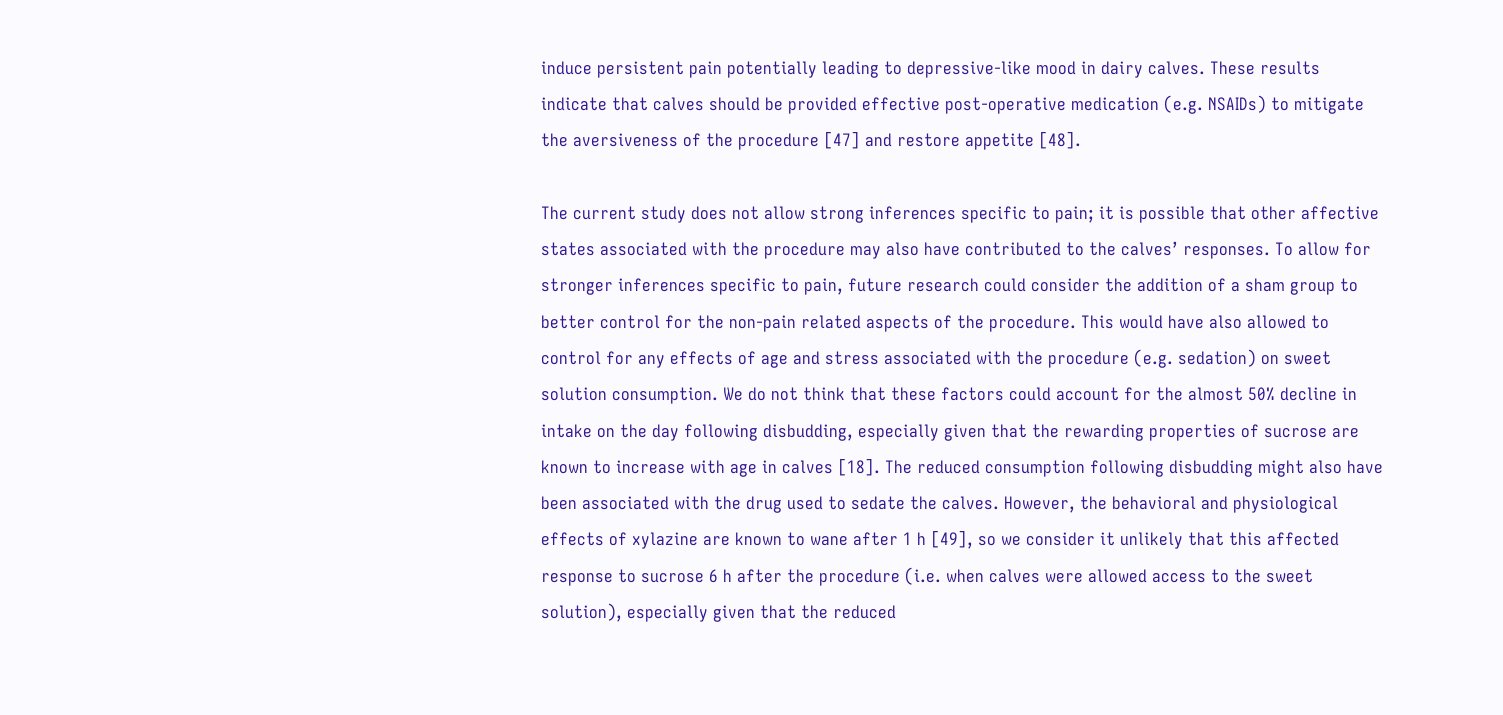induce persistent pain potentially leading to depressive-like mood in dairy calves. These results indicate that calves should be provided effective post-operative medication (e.g. NSAIDs) to mitigate the aversiveness of the procedure [47] and restore appetite [48].

The current study does not allow strong inferences specific to pain; it is possible that other affective states associated with the procedure may also have contributed to the calves’ responses. To allow for stronger inferences specific to pain, future research could consider the addition of a sham group to better control for the non-pain related aspects of the procedure. This would have also allowed to control for any effects of age and stress associated with the procedure (e.g. sedation) on sweet solution consumption. We do not think that these factors could account for the almost 50% decline in intake on the day following disbudding, especially given that the rewarding properties of sucrose are known to increase with age in calves [18]. The reduced consumption following disbudding might also have been associated with the drug used to sedate the calves. However, the behavioral and physiological effects of xylazine are known to wane after 1 h [49], so we consider it unlikely that this affected response to sucrose 6 h after the procedure (i.e. when calves were allowed access to the sweet solution), especially given that the reduced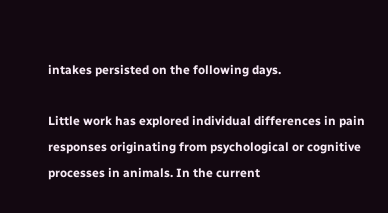intakes persisted on the following days.

Little work has explored individual differences in pain responses originating from psychological or cognitive processes in animals. In the current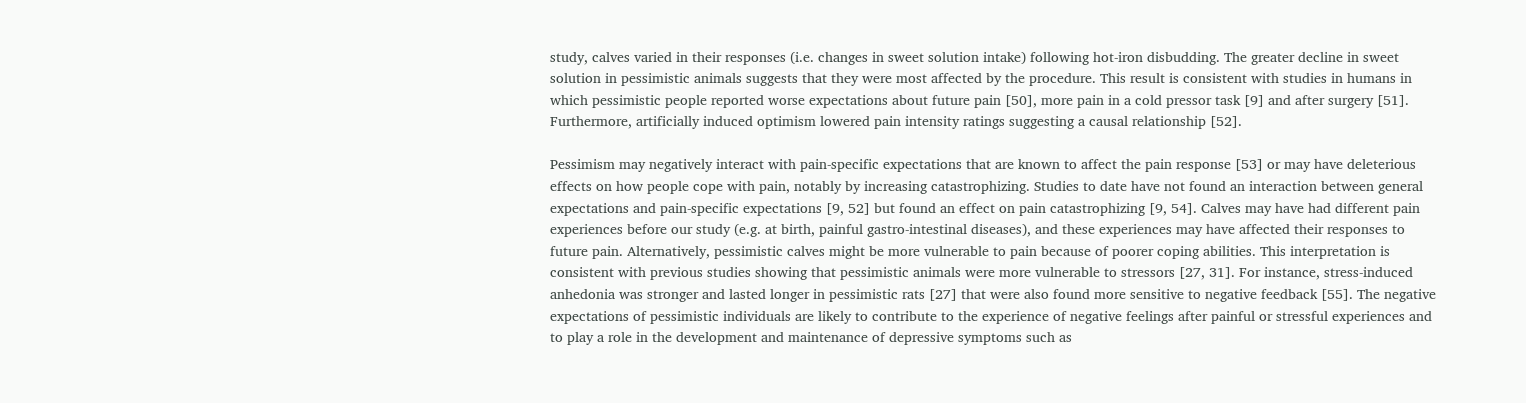study, calves varied in their responses (i.e. changes in sweet solution intake) following hot-iron disbudding. The greater decline in sweet solution in pessimistic animals suggests that they were most affected by the procedure. This result is consistent with studies in humans in which pessimistic people reported worse expectations about future pain [50], more pain in a cold pressor task [9] and after surgery [51]. Furthermore, artificially induced optimism lowered pain intensity ratings suggesting a causal relationship [52].

Pessimism may negatively interact with pain-specific expectations that are known to affect the pain response [53] or may have deleterious effects on how people cope with pain, notably by increasing catastrophizing. Studies to date have not found an interaction between general expectations and pain-specific expectations [9, 52] but found an effect on pain catastrophizing [9, 54]. Calves may have had different pain experiences before our study (e.g. at birth, painful gastro-intestinal diseases), and these experiences may have affected their responses to future pain. Alternatively, pessimistic calves might be more vulnerable to pain because of poorer coping abilities. This interpretation is consistent with previous studies showing that pessimistic animals were more vulnerable to stressors [27, 31]. For instance, stress-induced anhedonia was stronger and lasted longer in pessimistic rats [27] that were also found more sensitive to negative feedback [55]. The negative expectations of pessimistic individuals are likely to contribute to the experience of negative feelings after painful or stressful experiences and to play a role in the development and maintenance of depressive symptoms such as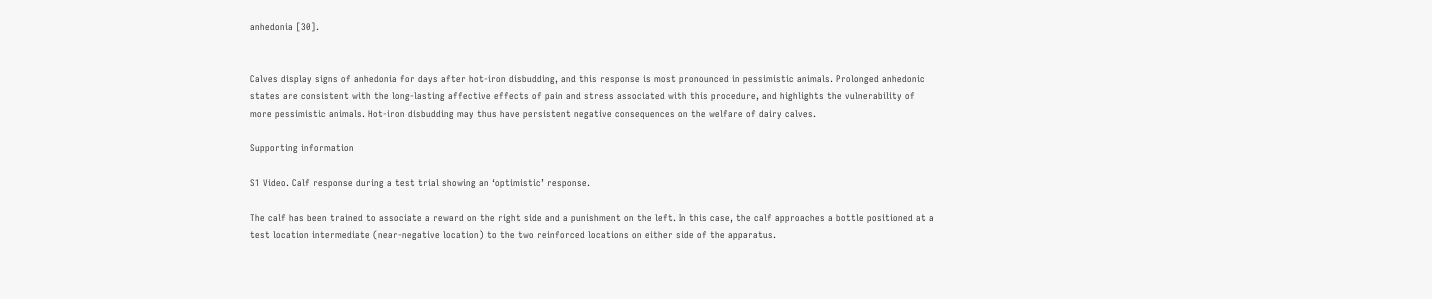anhedonia [30].


Calves display signs of anhedonia for days after hot-iron disbudding, and this response is most pronounced in pessimistic animals. Prolonged anhedonic states are consistent with the long-lasting affective effects of pain and stress associated with this procedure, and highlights the vulnerability of more pessimistic animals. Hot-iron disbudding may thus have persistent negative consequences on the welfare of dairy calves.

Supporting information

S1 Video. Calf response during a test trial showing an ‘optimistic’ response.

The calf has been trained to associate a reward on the right side and a punishment on the left. In this case, the calf approaches a bottle positioned at a test location intermediate (near-negative location) to the two reinforced locations on either side of the apparatus.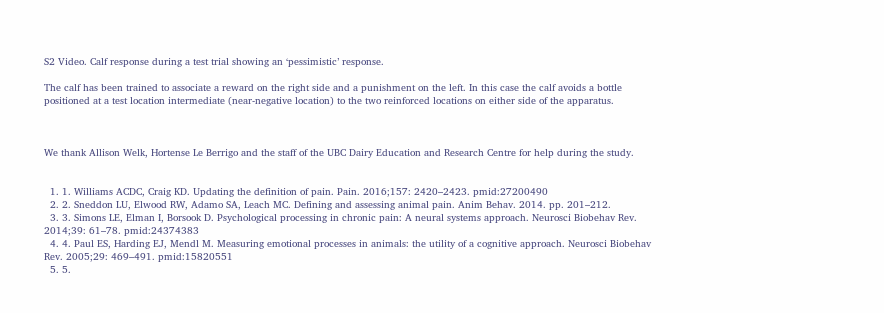S2 Video. Calf response during a test trial showing an ‘pessimistic’ response.

The calf has been trained to associate a reward on the right side and a punishment on the left. In this case the calf avoids a bottle positioned at a test location intermediate (near-negative location) to the two reinforced locations on either side of the apparatus.



We thank Allison Welk, Hortense Le Berrigo and the staff of the UBC Dairy Education and Research Centre for help during the study.


  1. 1. Williams ACDC, Craig KD. Updating the definition of pain. Pain. 2016;157: 2420–2423. pmid:27200490
  2. 2. Sneddon LU, Elwood RW, Adamo SA, Leach MC. Defining and assessing animal pain. Anim Behav. 2014. pp. 201–212.
  3. 3. Simons LE, Elman I, Borsook D. Psychological processing in chronic pain: A neural systems approach. Neurosci Biobehav Rev. 2014;39: 61–78. pmid:24374383
  4. 4. Paul ES, Harding EJ, Mendl M. Measuring emotional processes in animals: the utility of a cognitive approach. Neurosci Biobehav Rev. 2005;29: 469–491. pmid:15820551
  5. 5.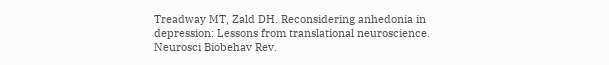Treadway MT, Zald DH. Reconsidering anhedonia in depression: Lessons from translational neuroscience. Neurosci Biobehav Rev.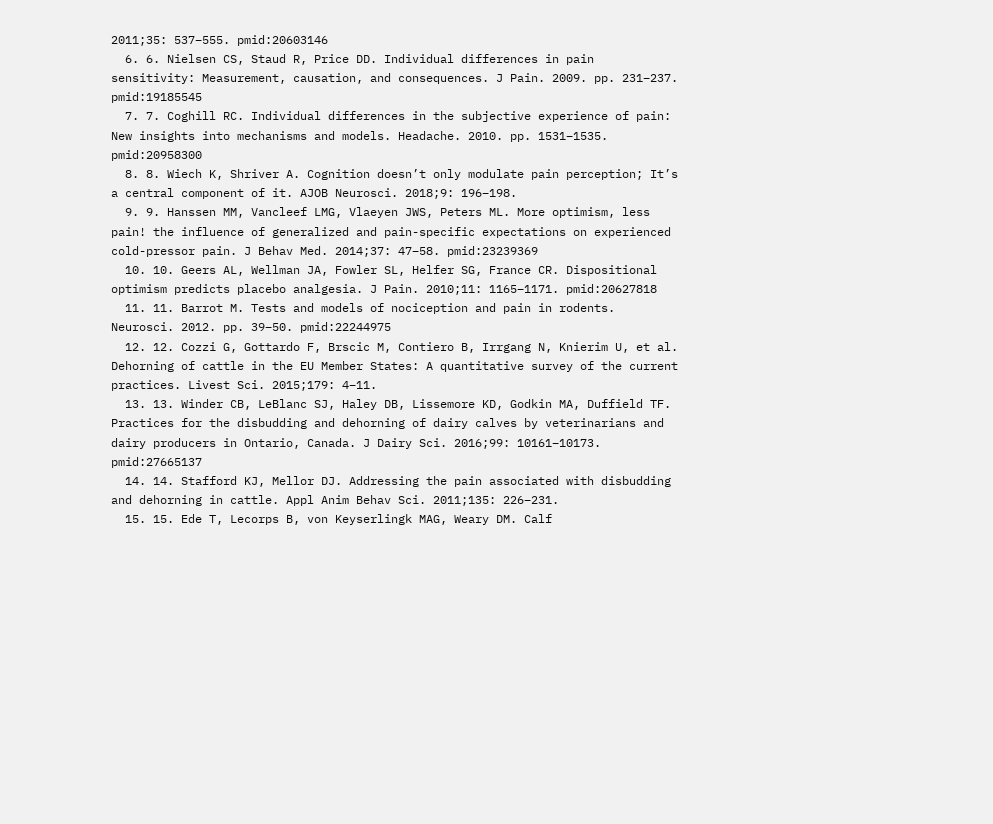2011;35: 537–555. pmid:20603146
  6. 6. Nielsen CS, Staud R, Price DD. Individual differences in pain sensitivity: Measurement, causation, and consequences. J Pain. 2009. pp. 231–237. pmid:19185545
  7. 7. Coghill RC. Individual differences in the subjective experience of pain: New insights into mechanisms and models. Headache. 2010. pp. 1531–1535. pmid:20958300
  8. 8. Wiech K, Shriver A. Cognition doesn’t only modulate pain perception; It’s a central component of it. AJOB Neurosci. 2018;9: 196–198.
  9. 9. Hanssen MM, Vancleef LMG, Vlaeyen JWS, Peters ML. More optimism, less pain! the influence of generalized and pain-specific expectations on experienced cold-pressor pain. J Behav Med. 2014;37: 47–58. pmid:23239369
  10. 10. Geers AL, Wellman JA, Fowler SL, Helfer SG, France CR. Dispositional optimism predicts placebo analgesia. J Pain. 2010;11: 1165–1171. pmid:20627818
  11. 11. Barrot M. Tests and models of nociception and pain in rodents. Neurosci. 2012. pp. 39–50. pmid:22244975
  12. 12. Cozzi G, Gottardo F, Brscic M, Contiero B, Irrgang N, Knierim U, et al. Dehorning of cattle in the EU Member States: A quantitative survey of the current practices. Livest Sci. 2015;179: 4–11.
  13. 13. Winder CB, LeBlanc SJ, Haley DB, Lissemore KD, Godkin MA, Duffield TF. Practices for the disbudding and dehorning of dairy calves by veterinarians and dairy producers in Ontario, Canada. J Dairy Sci. 2016;99: 10161–10173. pmid:27665137
  14. 14. Stafford KJ, Mellor DJ. Addressing the pain associated with disbudding and dehorning in cattle. Appl Anim Behav Sci. 2011;135: 226–231.
  15. 15. Ede T, Lecorps B, von Keyserlingk MAG, Weary DM. Calf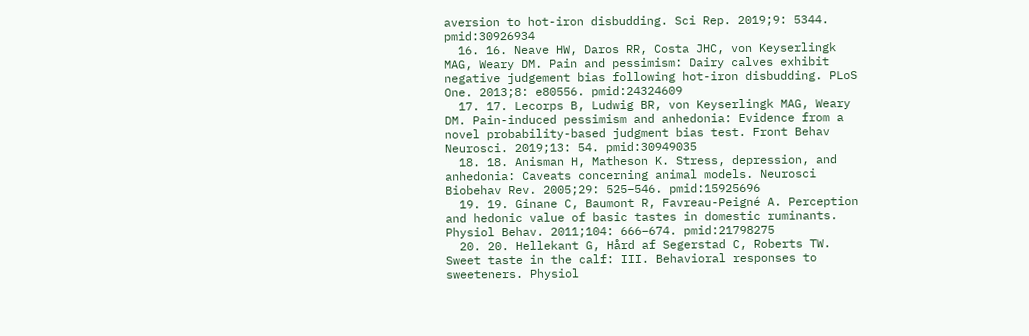aversion to hot-iron disbudding. Sci Rep. 2019;9: 5344. pmid:30926934
  16. 16. Neave HW, Daros RR, Costa JHC, von Keyserlingk MAG, Weary DM. Pain and pessimism: Dairy calves exhibit negative judgement bias following hot-iron disbudding. PLoS One. 2013;8: e80556. pmid:24324609
  17. 17. Lecorps B, Ludwig BR, von Keyserlingk MAG, Weary DM. Pain-induced pessimism and anhedonia: Evidence from a novel probability-based judgment bias test. Front Behav Neurosci. 2019;13: 54. pmid:30949035
  18. 18. Anisman H, Matheson K. Stress, depression, and anhedonia: Caveats concerning animal models. Neurosci Biobehav Rev. 2005;29: 525–546. pmid:15925696
  19. 19. Ginane C, Baumont R, Favreau-Peigné A. Perception and hedonic value of basic tastes in domestic ruminants. Physiol Behav. 2011;104: 666–674. pmid:21798275
  20. 20. Hellekant G, Hård af Segerstad C, Roberts TW. Sweet taste in the calf: III. Behavioral responses to sweeteners. Physiol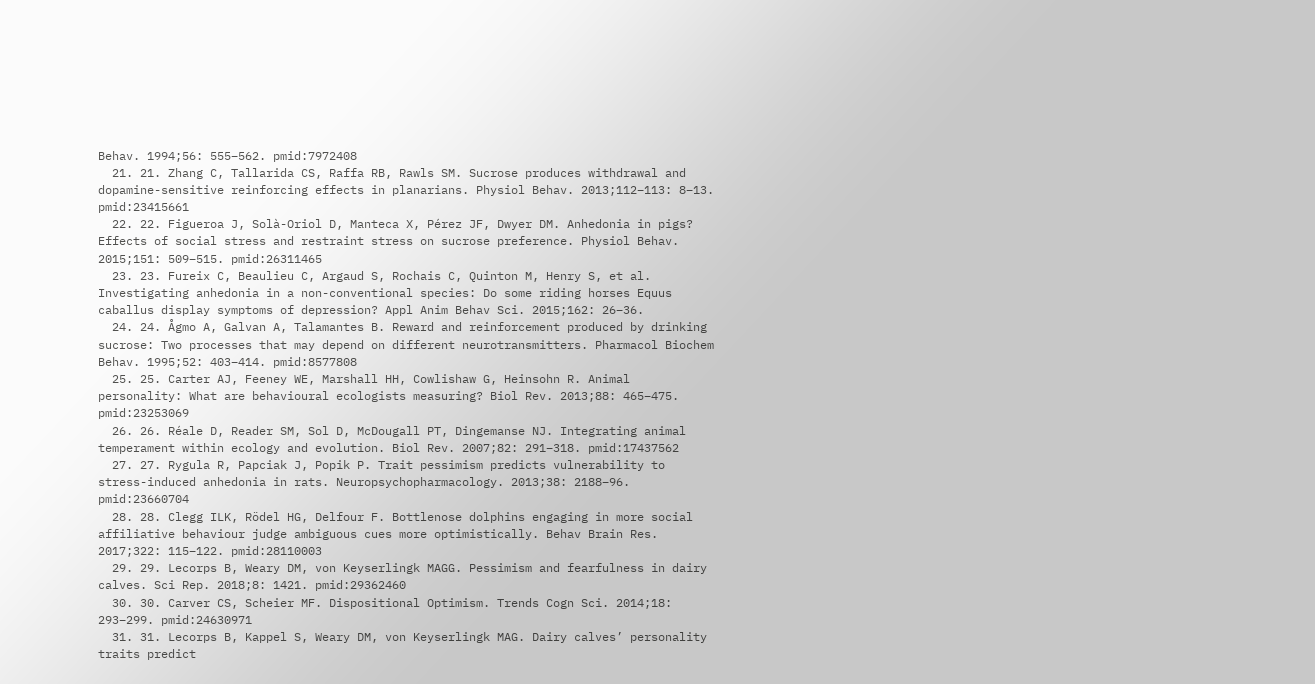Behav. 1994;56: 555–562. pmid:7972408
  21. 21. Zhang C, Tallarida CS, Raffa RB, Rawls SM. Sucrose produces withdrawal and dopamine-sensitive reinforcing effects in planarians. Physiol Behav. 2013;112–113: 8–13. pmid:23415661
  22. 22. Figueroa J, Solà-Oriol D, Manteca X, Pérez JF, Dwyer DM. Anhedonia in pigs? Effects of social stress and restraint stress on sucrose preference. Physiol Behav. 2015;151: 509–515. pmid:26311465
  23. 23. Fureix C, Beaulieu C, Argaud S, Rochais C, Quinton M, Henry S, et al. Investigating anhedonia in a non-conventional species: Do some riding horses Equus caballus display symptoms of depression? Appl Anim Behav Sci. 2015;162: 26–36.
  24. 24. Ågmo A, Galvan A, Talamantes B. Reward and reinforcement produced by drinking sucrose: Two processes that may depend on different neurotransmitters. Pharmacol Biochem Behav. 1995;52: 403–414. pmid:8577808
  25. 25. Carter AJ, Feeney WE, Marshall HH, Cowlishaw G, Heinsohn R. Animal personality: What are behavioural ecologists measuring? Biol Rev. 2013;88: 465–475. pmid:23253069
  26. 26. Réale D, Reader SM, Sol D, McDougall PT, Dingemanse NJ. Integrating animal temperament within ecology and evolution. Biol Rev. 2007;82: 291–318. pmid:17437562
  27. 27. Rygula R, Papciak J, Popik P. Trait pessimism predicts vulnerability to stress-induced anhedonia in rats. Neuropsychopharmacology. 2013;38: 2188–96. pmid:23660704
  28. 28. Clegg ILK, Rödel HG, Delfour F. Bottlenose dolphins engaging in more social affiliative behaviour judge ambiguous cues more optimistically. Behav Brain Res. 2017;322: 115–122. pmid:28110003
  29. 29. Lecorps B, Weary DM, von Keyserlingk MAGG. Pessimism and fearfulness in dairy calves. Sci Rep. 2018;8: 1421. pmid:29362460
  30. 30. Carver CS, Scheier MF. Dispositional Optimism. Trends Cogn Sci. 2014;18: 293–299. pmid:24630971
  31. 31. Lecorps B, Kappel S, Weary DM, von Keyserlingk MAG. Dairy calves’ personality traits predict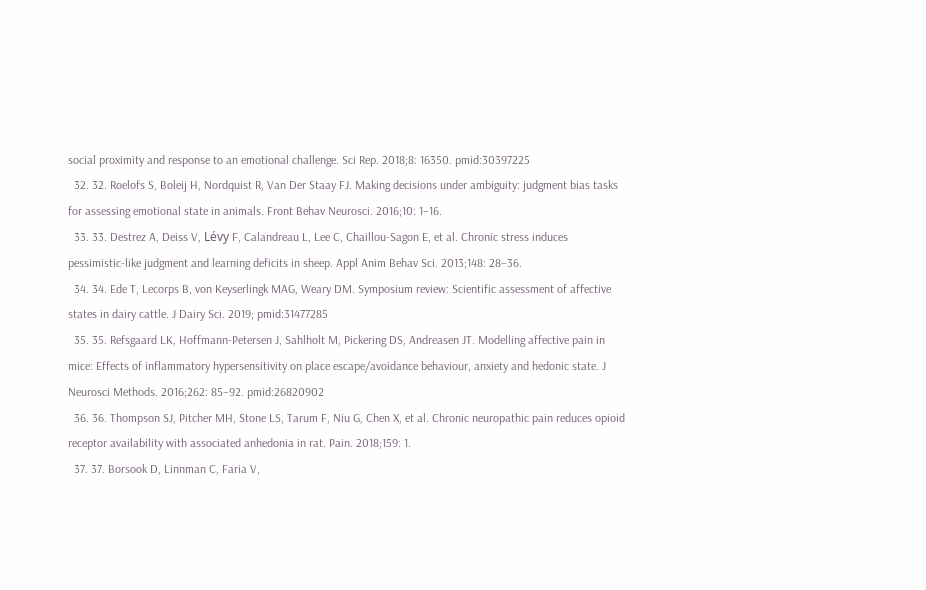social proximity and response to an emotional challenge. Sci Rep. 2018;8: 16350. pmid:30397225
  32. 32. Roelofs S, Boleij H, Nordquist R, Van Der Staay FJ. Making decisions under ambiguity: judgment bias tasks for assessing emotional state in animals. Front Behav Neurosci. 2016;10: 1–16.
  33. 33. Destrez A, Deiss V, Lévy F, Calandreau L, Lee C, Chaillou-Sagon E, et al. Chronic stress induces pessimistic-like judgment and learning deficits in sheep. Appl Anim Behav Sci. 2013;148: 28–36.
  34. 34. Ede T, Lecorps B, von Keyserlingk MAG, Weary DM. Symposium review: Scientific assessment of affective states in dairy cattle. J Dairy Sci. 2019; pmid:31477285
  35. 35. Refsgaard LK, Hoffmann-Petersen J, Sahlholt M, Pickering DS, Andreasen JT. Modelling affective pain in mice: Effects of inflammatory hypersensitivity on place escape/avoidance behaviour, anxiety and hedonic state. J Neurosci Methods. 2016;262: 85–92. pmid:26820902
  36. 36. Thompson SJ, Pitcher MH, Stone LS, Tarum F, Niu G, Chen X, et al. Chronic neuropathic pain reduces opioid receptor availability with associated anhedonia in rat. Pain. 2018;159: 1.
  37. 37. Borsook D, Linnman C, Faria V,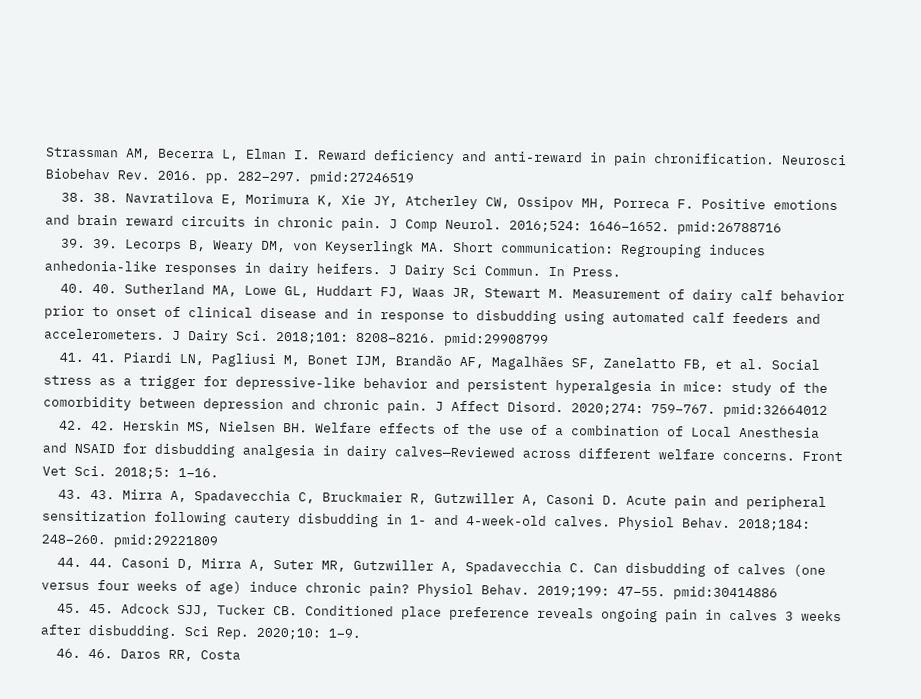Strassman AM, Becerra L, Elman I. Reward deficiency and anti-reward in pain chronification. Neurosci Biobehav Rev. 2016. pp. 282–297. pmid:27246519
  38. 38. Navratilova E, Morimura K, Xie JY, Atcherley CW, Ossipov MH, Porreca F. Positive emotions and brain reward circuits in chronic pain. J Comp Neurol. 2016;524: 1646–1652. pmid:26788716
  39. 39. Lecorps B, Weary DM, von Keyserlingk MA. Short communication: Regrouping induces anhedonia-like responses in dairy heifers. J Dairy Sci Commun. In Press.
  40. 40. Sutherland MA, Lowe GL, Huddart FJ, Waas JR, Stewart M. Measurement of dairy calf behavior prior to onset of clinical disease and in response to disbudding using automated calf feeders and accelerometers. J Dairy Sci. 2018;101: 8208–8216. pmid:29908799
  41. 41. Piardi LN, Pagliusi M, Bonet IJM, Brandão AF, Magalhães SF, Zanelatto FB, et al. Social stress as a trigger for depressive-like behavior and persistent hyperalgesia in mice: study of the comorbidity between depression and chronic pain. J Affect Disord. 2020;274: 759–767. pmid:32664012
  42. 42. Herskin MS, Nielsen BH. Welfare effects of the use of a combination of Local Anesthesia and NSAID for disbudding analgesia in dairy calves—Reviewed across different welfare concerns. Front Vet Sci. 2018;5: 1–16.
  43. 43. Mirra A, Spadavecchia C, Bruckmaier R, Gutzwiller A, Casoni D. Acute pain and peripheral sensitization following cautery disbudding in 1- and 4-week-old calves. Physiol Behav. 2018;184: 248–260. pmid:29221809
  44. 44. Casoni D, Mirra A, Suter MR, Gutzwiller A, Spadavecchia C. Can disbudding of calves (one versus four weeks of age) induce chronic pain? Physiol Behav. 2019;199: 47–55. pmid:30414886
  45. 45. Adcock SJJ, Tucker CB. Conditioned place preference reveals ongoing pain in calves 3 weeks after disbudding. Sci Rep. 2020;10: 1–9.
  46. 46. Daros RR, Costa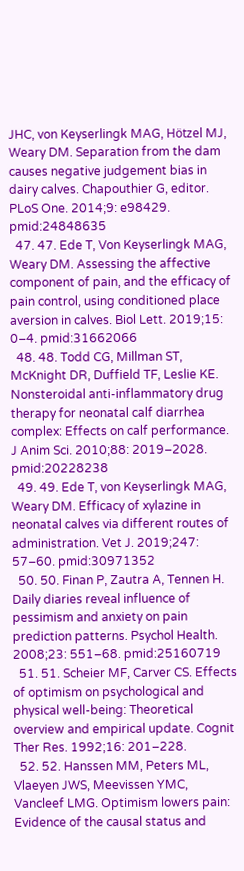JHC, von Keyserlingk MAG, Hötzel MJ, Weary DM. Separation from the dam causes negative judgement bias in dairy calves. Chapouthier G, editor. PLoS One. 2014;9: e98429. pmid:24848635
  47. 47. Ede T, Von Keyserlingk MAG, Weary DM. Assessing the affective component of pain, and the efficacy of pain control, using conditioned place aversion in calves. Biol Lett. 2019;15: 0–4. pmid:31662066
  48. 48. Todd CG, Millman ST, McKnight DR, Duffield TF, Leslie KE. Nonsteroidal anti-inflammatory drug therapy for neonatal calf diarrhea complex: Effects on calf performance. J Anim Sci. 2010;88: 2019–2028. pmid:20228238
  49. 49. Ede T, von Keyserlingk MAG, Weary DM. Efficacy of xylazine in neonatal calves via different routes of administration. Vet J. 2019;247: 57–60. pmid:30971352
  50. 50. Finan P, Zautra A, Tennen H. Daily diaries reveal influence of pessimism and anxiety on pain prediction patterns. Psychol Health. 2008;23: 551–68. pmid:25160719
  51. 51. Scheier MF, Carver CS. Effects of optimism on psychological and physical well-being: Theoretical overview and empirical update. Cognit Ther Res. 1992;16: 201–228.
  52. 52. Hanssen MM, Peters ML, Vlaeyen JWS, Meevissen YMC, Vancleef LMG. Optimism lowers pain: Evidence of the causal status and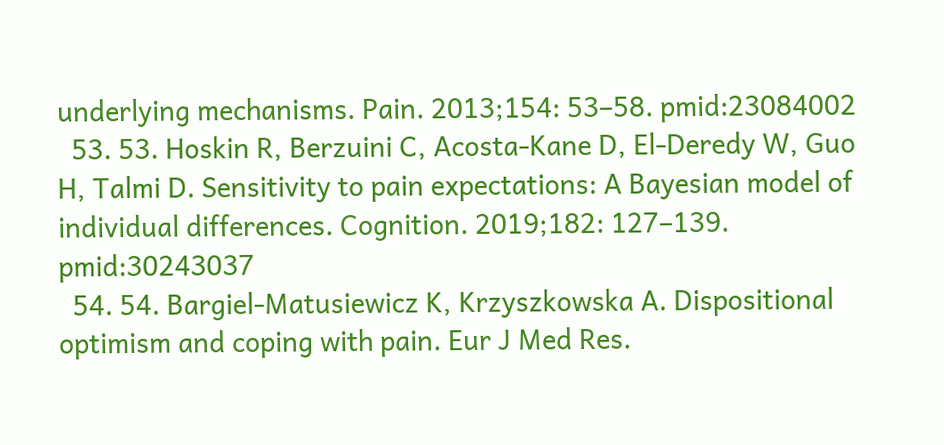underlying mechanisms. Pain. 2013;154: 53–58. pmid:23084002
  53. 53. Hoskin R, Berzuini C, Acosta-Kane D, El-Deredy W, Guo H, Talmi D. Sensitivity to pain expectations: A Bayesian model of individual differences. Cognition. 2019;182: 127–139. pmid:30243037
  54. 54. Bargiel-Matusiewicz K, Krzyszkowska A. Dispositional optimism and coping with pain. Eur J Med Res.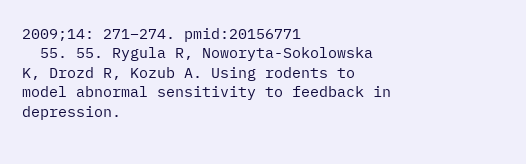2009;14: 271–274. pmid:20156771
  55. 55. Rygula R, Noworyta-Sokolowska K, Drozd R, Kozub A. Using rodents to model abnormal sensitivity to feedback in depression.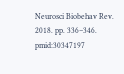Neurosci Biobehav Rev. 2018. pp. 336–346. pmid:30347197